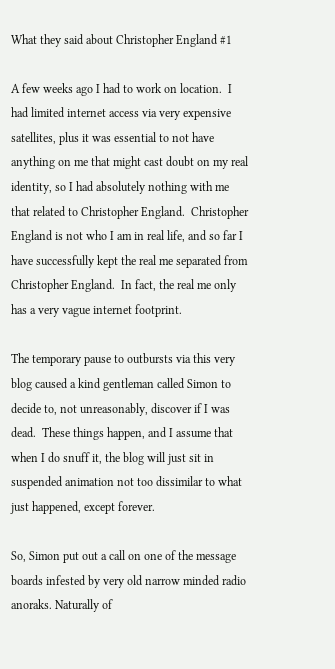What they said about Christopher England #1

A few weeks ago I had to work on location.  I had limited internet access via very expensive satellites, plus it was essential to not have anything on me that might cast doubt on my real identity, so I had absolutely nothing with me that related to Christopher England.  Christopher England is not who I am in real life, and so far I have successfully kept the real me separated from Christopher England.  In fact, the real me only has a very vague internet footprint.

The temporary pause to outbursts via this very blog caused a kind gentleman called Simon to decide to, not unreasonably, discover if I was dead.  These things happen, and I assume that when I do snuff it, the blog will just sit in suspended animation not too dissimilar to what just happened, except forever.

So, Simon put out a call on one of the message boards infested by very old narrow minded radio anoraks. Naturally of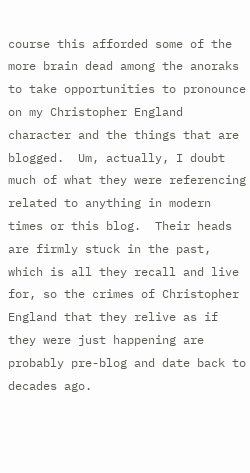course this afforded some of the more brain dead among the anoraks to take opportunities to pronounce on my Christopher England character and the things that are blogged.  Um, actually, I doubt much of what they were referencing related to anything in modern times or this blog.  Their heads are firmly stuck in the past, which is all they recall and live for, so the crimes of Christopher England that they relive as if they were just happening are probably pre-blog and date back to decades ago.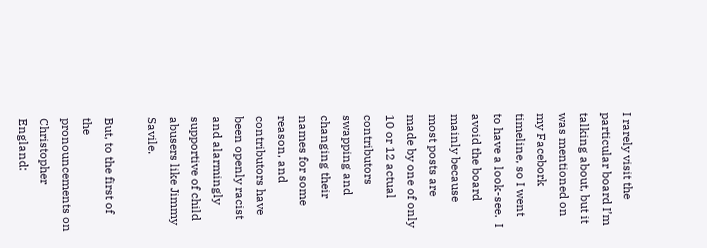I rarely visit the particular board I’m talking about, but it was mentioned on my Facebork timeline, so I went to have a look-see.  I avoid the board mainly because most posts are made by one of only 10 or 12 actual contributors swapping and changing their names for some reason, and contributors have been openly racist and alarmingly supportive of child abusers like Jimmy Savile.

But, to the first of the pronouncements on Christopher England: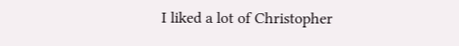I liked a lot of Christopher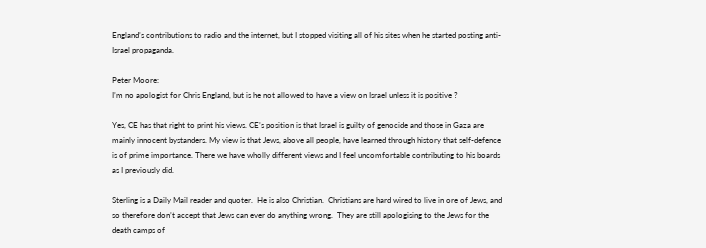England’s contributions to radio and the internet, but I stopped visiting all of his sites when he started posting anti-Israel propaganda.

Peter Moore:
I’m no apologist for Chris England, but is he not allowed to have a view on Israel unless it is positive ?

Yes, CE has that right to print his views. CE’s position is that Israel is guilty of genocide and those in Gaza are mainly innocent bystanders. My view is that Jews, above all people, have learned through history that self-defence is of prime importance. There we have wholly different views and I feel uncomfortable contributing to his boards as I previously did.

Sterling is a Daily Mail reader and quoter.  He is also Christian.  Christians are hard wired to live in ore of Jews, and so therefore don’t accept that Jews can ever do anything wrong.  They are still apologising to the Jews for the death camps of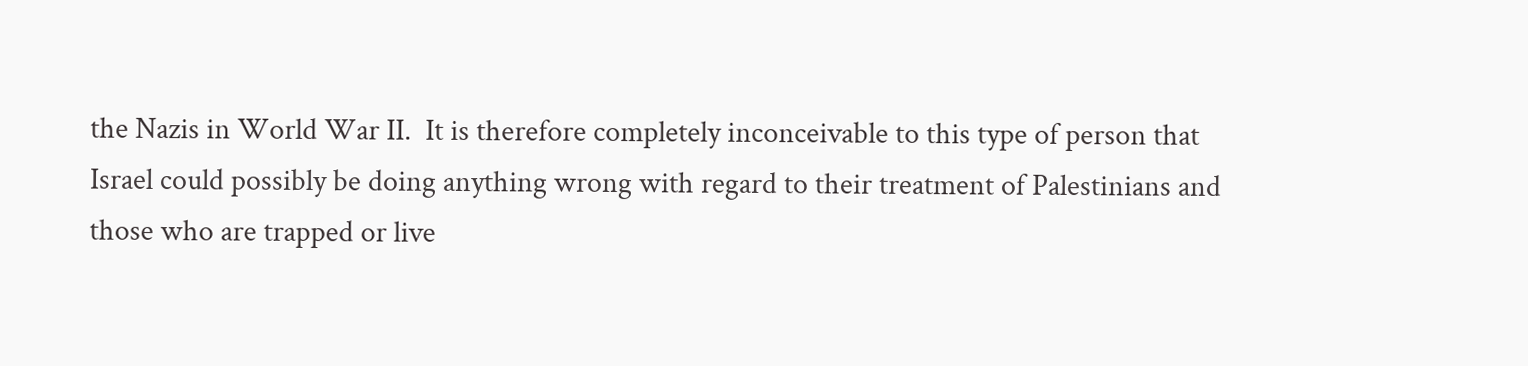the Nazis in World War II.  It is therefore completely inconceivable to this type of person that Israel could possibly be doing anything wrong with regard to their treatment of Palestinians and those who are trapped or live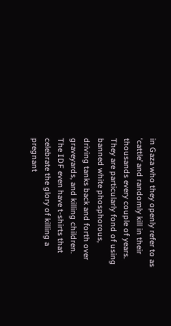in Gaza who they openly refer to as ‘cattle’ and randomly kill in their thousands every couple of years.  They are particularly fond of using banned white phosphorous, driving tanks back and forth over graveyards, and killing children.  The IDF even have t-shirts that celebrate the glory of killing a pregnant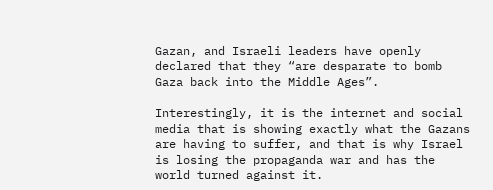Gazan, and Israeli leaders have openly declared that they “are desparate to bomb Gaza back into the Middle Ages”.

Interestingly, it is the internet and social media that is showing exactly what the Gazans are having to suffer, and that is why Israel is losing the propaganda war and has the world turned against it.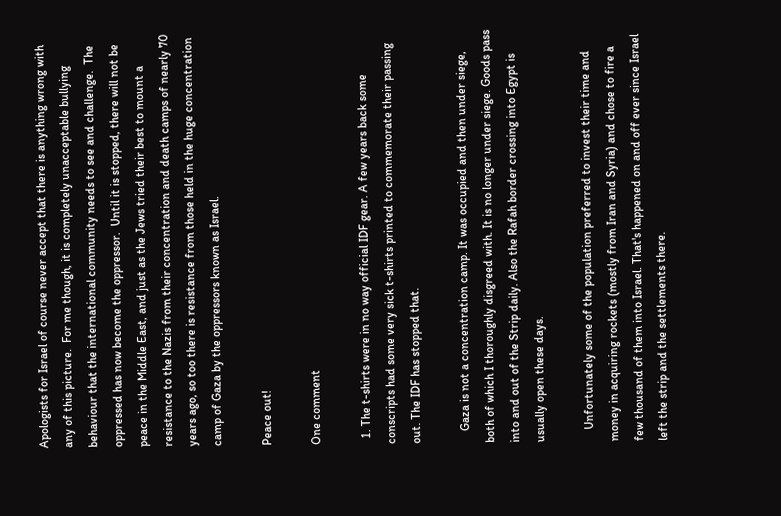Apologists for Israel of course never accept that there is anything wrong with any of this picture.  For me though, it is completely unacceptable bullying behaviour that the international community needs to see and challenge.  The oppressed has now become the oppressor.  Until it is stopped, there will not be peace in the Middle East, and just as the Jews tried their best to mount a resistance to the Nazis from their concentration and death camps of nearly 70 years ago, so too there is resistance from those held in the huge concentration camp of Gaza by the oppressors known as Israel.

Peace out!

One comment

  1. The t-shirts were in no way official IDF gear. A few years back some conscripts had some very sick t-shirts printed to commemorate their passing out. The IDF has stopped that.

    Gaza is not a concentration camp. It was occupied and then under siege, both of which I thoroughly disgreed with. It is no longer under siege. Goods pass into and out of the Strip daily. Also the Rafah border crossing into Egypt is usually open these days.

    Unfortunately some of the population preferred to invest their time and money in acquiring rockets (mostly from Iran and Syria) and chose to fire a few thousand of them into Israel. That's happened on and off ever since Israel left the strip and the settlements there.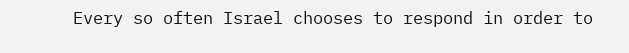Every so often Israel chooses to respond in order to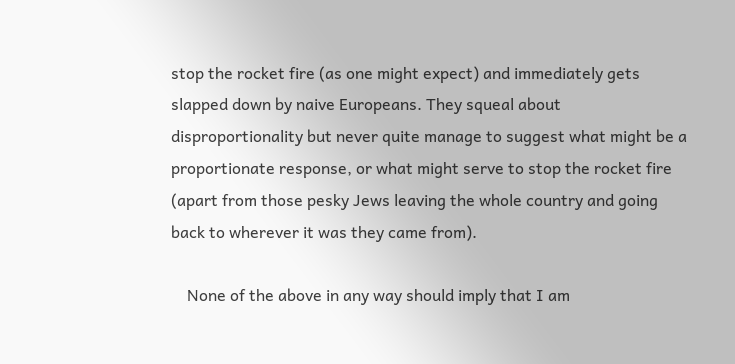stop the rocket fire (as one might expect) and immediately gets slapped down by naive Europeans. They squeal about disproportionality but never quite manage to suggest what might be a proportionate response, or what might serve to stop the rocket fire (apart from those pesky Jews leaving the whole country and going back to wherever it was they came from).

    None of the above in any way should imply that I am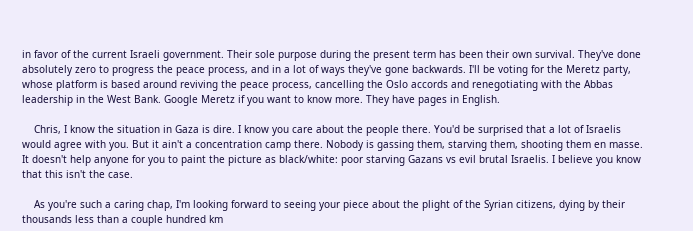in favor of the current Israeli government. Their sole purpose during the present term has been their own survival. They've done absolutely zero to progress the peace process, and in a lot of ways they've gone backwards. I'll be voting for the Meretz party, whose platform is based around reviving the peace process, cancelling the Oslo accords and renegotiating with the Abbas leadership in the West Bank. Google Meretz if you want to know more. They have pages in English.

    Chris, I know the situation in Gaza is dire. I know you care about the people there. You'd be surprised that a lot of Israelis would agree with you. But it ain't a concentration camp there. Nobody is gassing them, starving them, shooting them en masse. It doesn't help anyone for you to paint the picture as black/white: poor starving Gazans vs evil brutal Israelis. I believe you know that this isn't the case.

    As you're such a caring chap, I'm looking forward to seeing your piece about the plight of the Syrian citizens, dying by their thousands less than a couple hundred km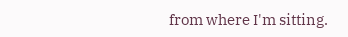from where I'm sitting.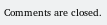Comments are closed.